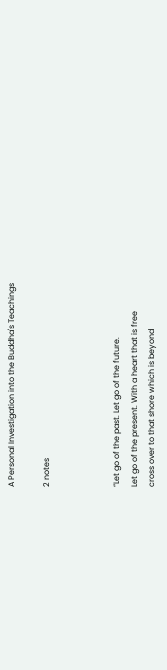A Personal Investigation into the Buddha's Teachings

2 notes



“Let go of the past. Let go of the future.
Let go of the present. With a heart that is free
cross over to that shore which is beyond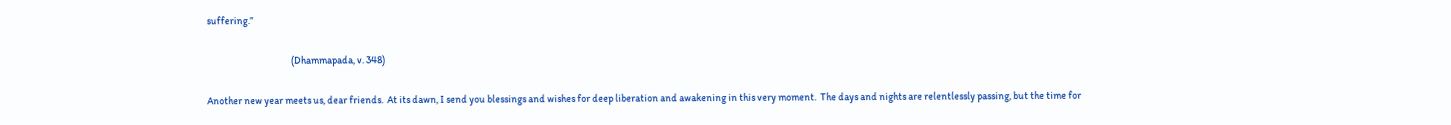suffering.”

                                          (Dhammapada, v. 348)

Another new year meets us, dear friends.  At its dawn, I send you blessings and wishes for deep liberation and awakening in this very moment.  The days and nights are relentlessly passing, but the time for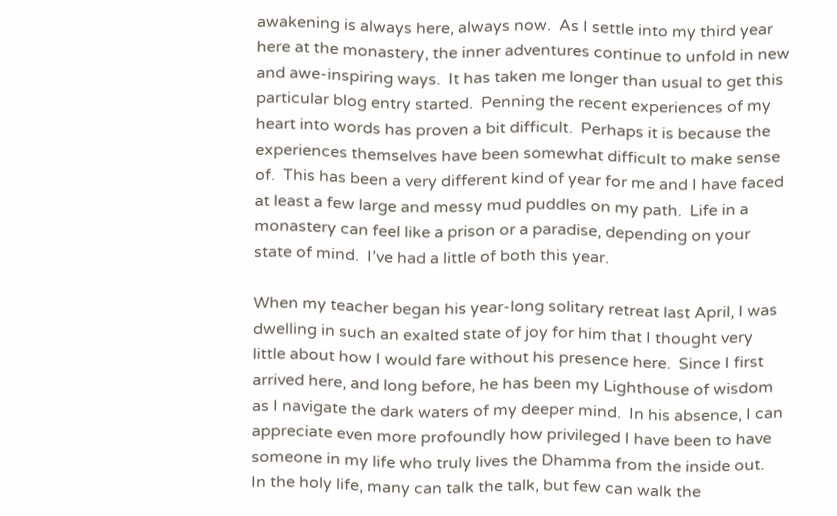awakening is always here, always now.  As I settle into my third year here at the monastery, the inner adventures continue to unfold in new and awe-inspiring ways.  It has taken me longer than usual to get this particular blog entry started.  Penning the recent experiences of my heart into words has proven a bit difficult.  Perhaps it is because the experiences themselves have been somewhat difficult to make sense of.  This has been a very different kind of year for me and I have faced at least a few large and messy mud puddles on my path.  Life in a monastery can feel like a prison or a paradise, depending on your state of mind.  I’ve had a little of both this year.

When my teacher began his year-long solitary retreat last April, I was dwelling in such an exalted state of joy for him that I thought very little about how I would fare without his presence here.  Since I first arrived here, and long before, he has been my Lighthouse of wisdom as I navigate the dark waters of my deeper mind.  In his absence, I can appreciate even more profoundly how privileged I have been to have someone in my life who truly lives the Dhamma from the inside out.  In the holy life, many can talk the talk, but few can walk the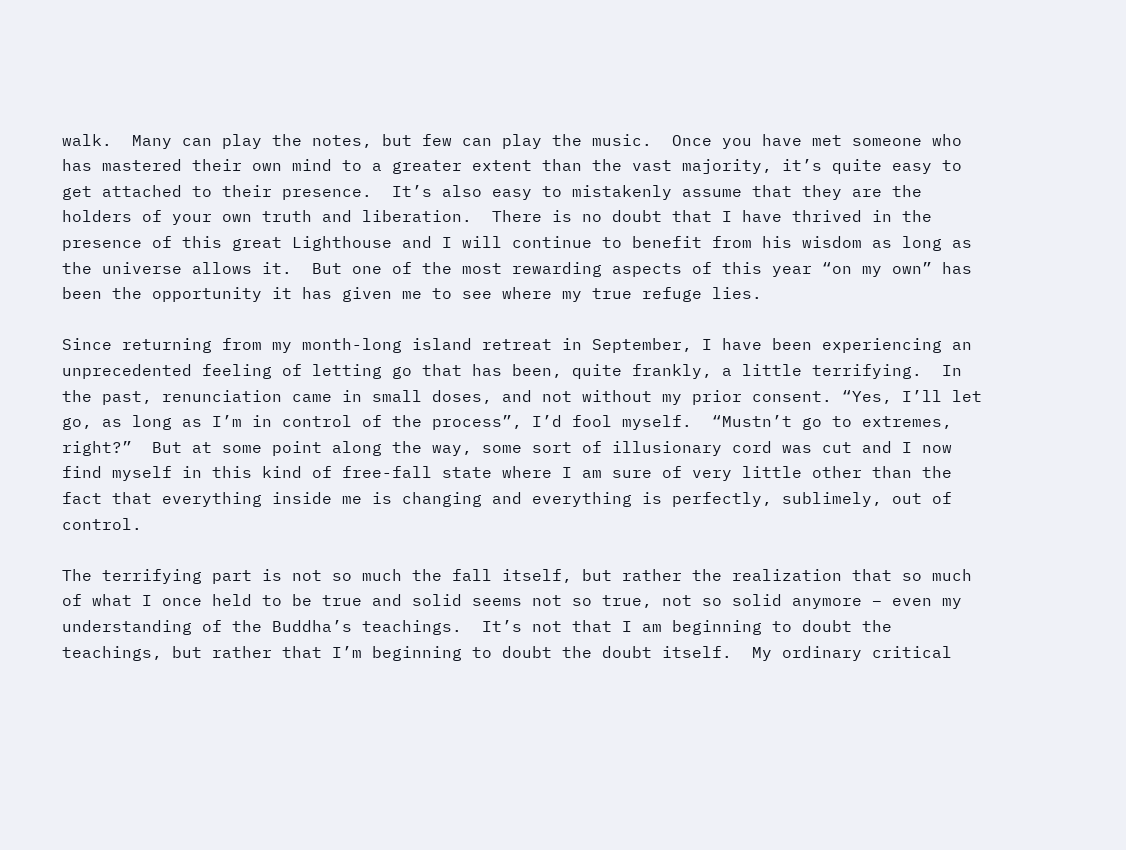walk.  Many can play the notes, but few can play the music.  Once you have met someone who has mastered their own mind to a greater extent than the vast majority, it’s quite easy to get attached to their presence.  It’s also easy to mistakenly assume that they are the holders of your own truth and liberation.  There is no doubt that I have thrived in the presence of this great Lighthouse and I will continue to benefit from his wisdom as long as the universe allows it.  But one of the most rewarding aspects of this year “on my own” has been the opportunity it has given me to see where my true refuge lies.

Since returning from my month-long island retreat in September, I have been experiencing an unprecedented feeling of letting go that has been, quite frankly, a little terrifying.  In the past, renunciation came in small doses, and not without my prior consent. “Yes, I’ll let go, as long as I’m in control of the process”, I’d fool myself.  “Mustn’t go to extremes, right?”  But at some point along the way, some sort of illusionary cord was cut and I now find myself in this kind of free-fall state where I am sure of very little other than the fact that everything inside me is changing and everything is perfectly, sublimely, out of control.

The terrifying part is not so much the fall itself, but rather the realization that so much of what I once held to be true and solid seems not so true, not so solid anymore – even my understanding of the Buddha’s teachings.  It’s not that I am beginning to doubt the teachings, but rather that I’m beginning to doubt the doubt itself.  My ordinary critical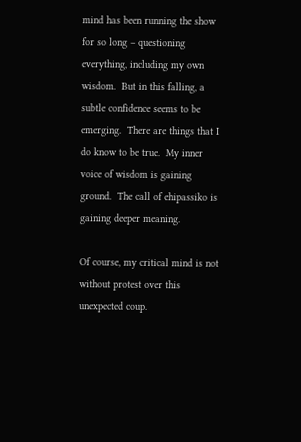mind has been running the show for so long – questioning everything, including my own wisdom.  But in this falling, a subtle confidence seems to be emerging.  There are things that I do know to be true.  My inner voice of wisdom is gaining ground.  The call of ehipassiko is gaining deeper meaning.

Of course, my critical mind is not without protest over this unexpected coup.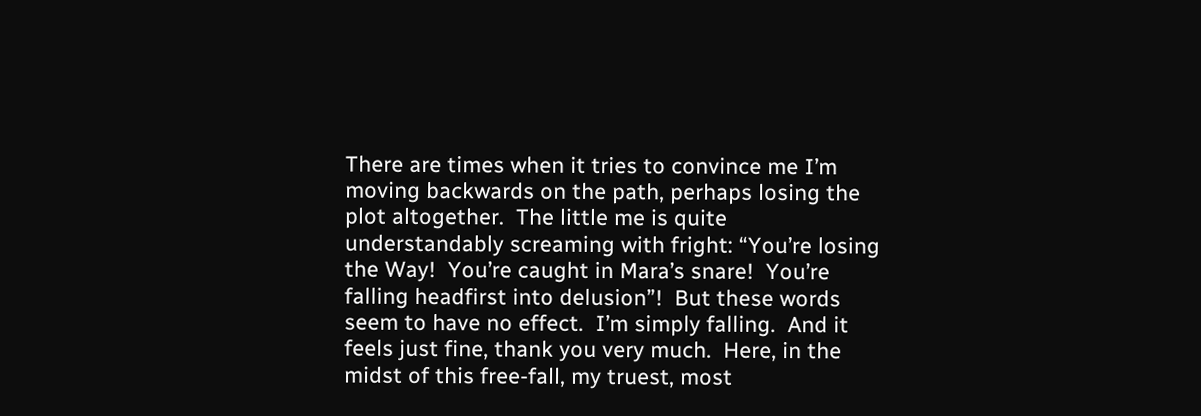There are times when it tries to convince me I’m moving backwards on the path, perhaps losing the plot altogether.  The little me is quite understandably screaming with fright: “You’re losing the Way!  You’re caught in Mara’s snare!  You’re falling headfirst into delusion”!  But these words seem to have no effect.  I’m simply falling.  And it feels just fine, thank you very much.  Here, in the midst of this free-fall, my truest, most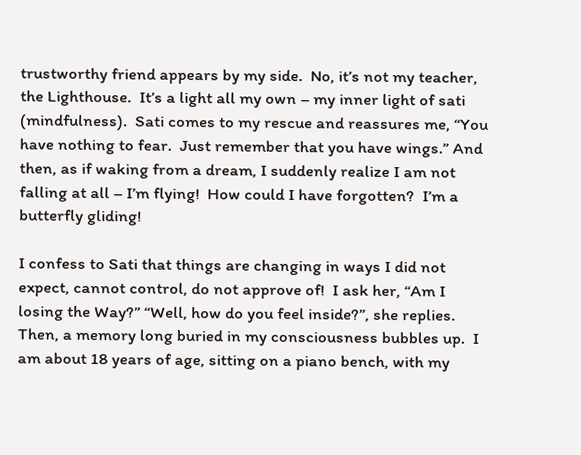trustworthy friend appears by my side.  No, it’s not my teacher, the Lighthouse.  It’s a light all my own – my inner light of sati (mindfulness).  Sati comes to my rescue and reassures me, “You have nothing to fear.  Just remember that you have wings.” And then, as if waking from a dream, I suddenly realize I am not falling at all – I’m flying!  How could I have forgotten?  I’m a butterfly gliding!

I confess to Sati that things are changing in ways I did not expect, cannot control, do not approve of!  I ask her, “Am I losing the Way?” “Well, how do you feel inside?”, she replies.  Then, a memory long buried in my consciousness bubbles up.  I am about 18 years of age, sitting on a piano bench, with my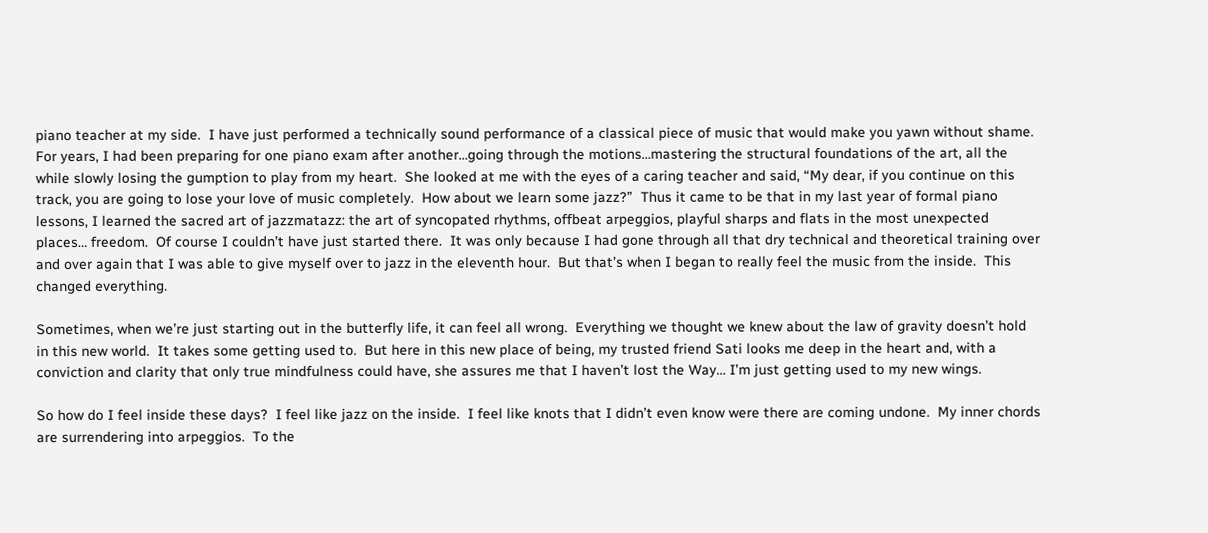piano teacher at my side.  I have just performed a technically sound performance of a classical piece of music that would make you yawn without shame.  For years, I had been preparing for one piano exam after another…going through the motions…mastering the structural foundations of the art, all the while slowly losing the gumption to play from my heart.  She looked at me with the eyes of a caring teacher and said, “My dear, if you continue on this track, you are going to lose your love of music completely.  How about we learn some jazz?”  Thus it came to be that in my last year of formal piano lessons, I learned the sacred art of jazzmatazz: the art of syncopated rhythms, offbeat arpeggios, playful sharps and flats in the most unexpected places… freedom.  Of course I couldn’t have just started there.  It was only because I had gone through all that dry technical and theoretical training over and over again that I was able to give myself over to jazz in the eleventh hour.  But that’s when I began to really feel the music from the inside.  This changed everything.

Sometimes, when we’re just starting out in the butterfly life, it can feel all wrong.  Everything we thought we knew about the law of gravity doesn’t hold in this new world.  It takes some getting used to.  But here in this new place of being, my trusted friend Sati looks me deep in the heart and, with a conviction and clarity that only true mindfulness could have, she assures me that I haven’t lost the Way… I’m just getting used to my new wings.

So how do I feel inside these days?  I feel like jazz on the inside.  I feel like knots that I didn’t even know were there are coming undone.  My inner chords are surrendering into arpeggios.  To the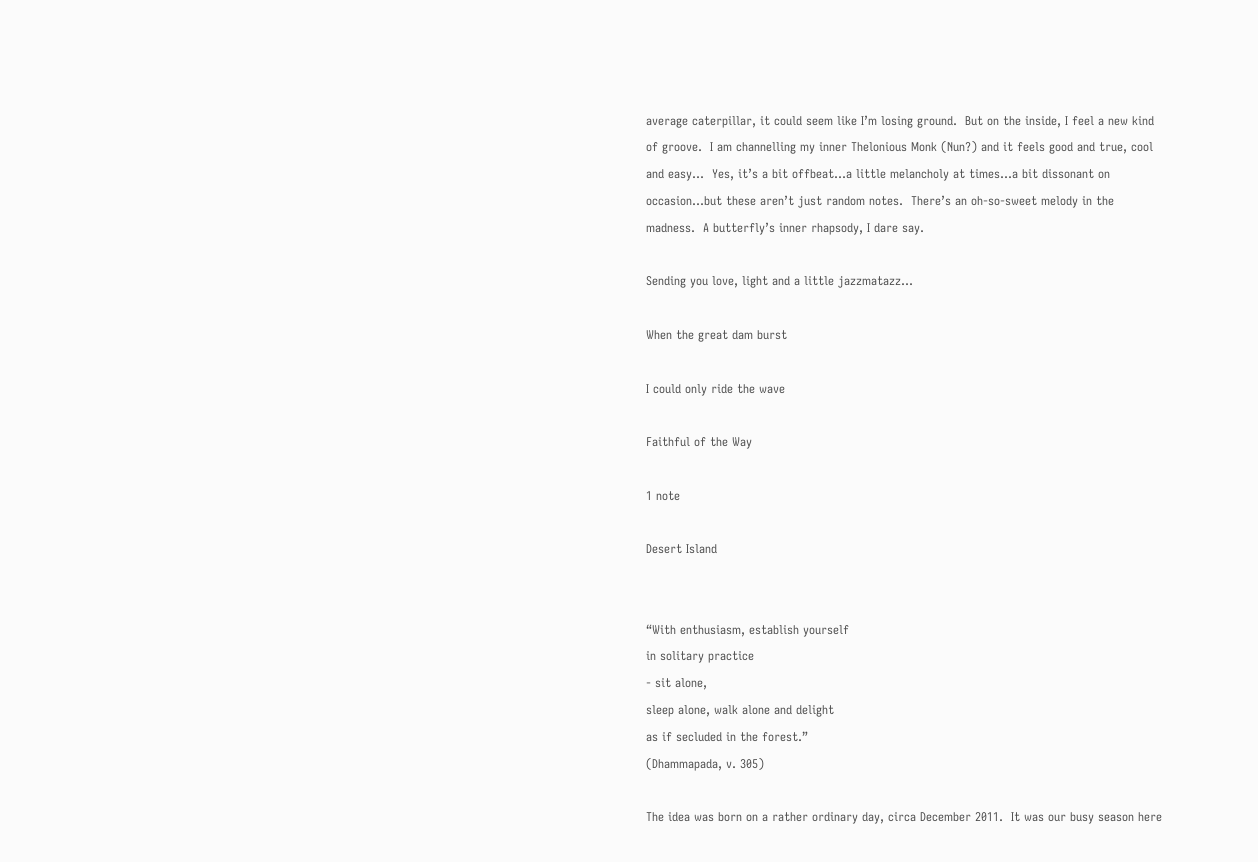average caterpillar, it could seem like I’m losing ground.  But on the inside, I feel a new kind of groove.  I am channelling my inner Thelonious Monk (Nun?) and it feels good and true, cool and easy…  Yes, it’s a bit offbeat…a little melancholy at times…a bit dissonant on occasion…but these aren’t just random notes.  There’s an oh-so-sweet melody in the madness.  A butterfly’s inner rhapsody, I dare say.

Sending you love, light and a little jazzmatazz…

When the great dam burst

I could only ride the wave

Faithful of the Way

1 note

Desert Island


“With enthusiasm, establish yourself
in solitary practice
- sit alone,
sleep alone, walk alone and delight
as if secluded in the forest.”
(Dhammapada, v. 305)

The idea was born on a rather ordinary day, circa December 2011.  It was our busy season here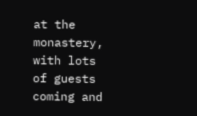at the monastery, with lots of guests coming and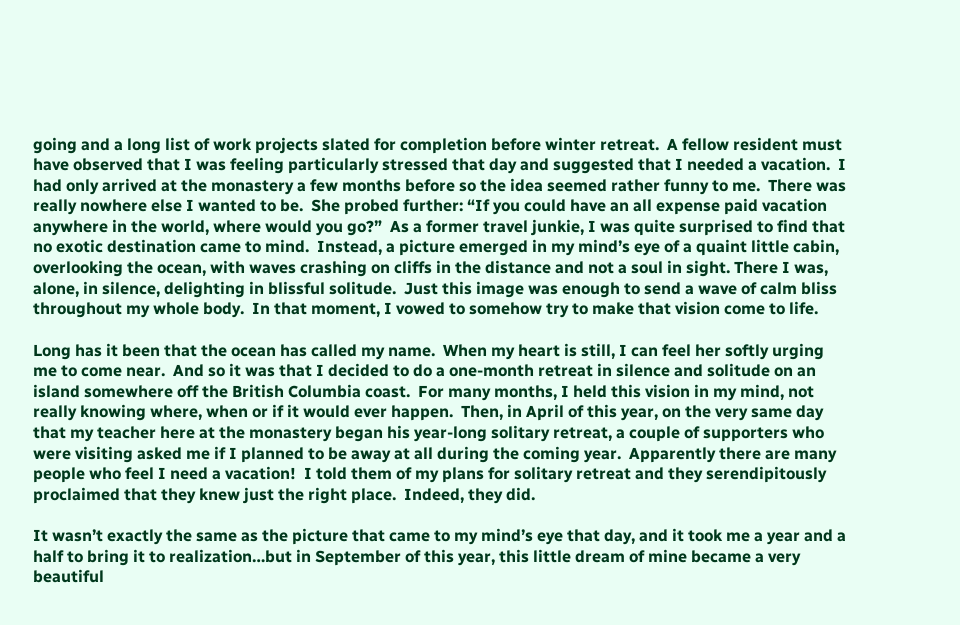going and a long list of work projects slated for completion before winter retreat.  A fellow resident must have observed that I was feeling particularly stressed that day and suggested that I needed a vacation.  I had only arrived at the monastery a few months before so the idea seemed rather funny to me.  There was really nowhere else I wanted to be.  She probed further: “If you could have an all expense paid vacation anywhere in the world, where would you go?”  As a former travel junkie, I was quite surprised to find that no exotic destination came to mind.  Instead, a picture emerged in my mind’s eye of a quaint little cabin, overlooking the ocean, with waves crashing on cliffs in the distance and not a soul in sight. There I was, alone, in silence, delighting in blissful solitude.  Just this image was enough to send a wave of calm bliss throughout my whole body.  In that moment, I vowed to somehow try to make that vision come to life.

Long has it been that the ocean has called my name.  When my heart is still, I can feel her softly urging me to come near.  And so it was that I decided to do a one-month retreat in silence and solitude on an island somewhere off the British Columbia coast.  For many months, I held this vision in my mind, not really knowing where, when or if it would ever happen.  Then, in April of this year, on the very same day that my teacher here at the monastery began his year-long solitary retreat, a couple of supporters who were visiting asked me if I planned to be away at all during the coming year.  Apparently there are many people who feel I need a vacation!  I told them of my plans for solitary retreat and they serendipitously proclaimed that they knew just the right place.  Indeed, they did.

It wasn’t exactly the same as the picture that came to my mind’s eye that day, and it took me a year and a half to bring it to realization…but in September of this year, this little dream of mine became a very beautiful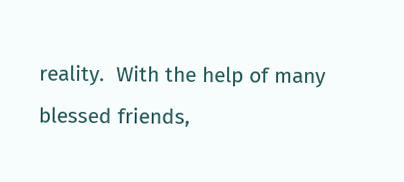reality.  With the help of many blessed friends,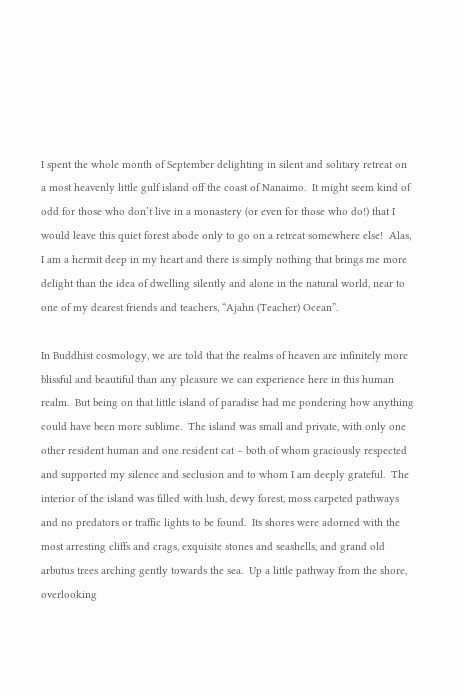I spent the whole month of September delighting in silent and solitary retreat on a most heavenly little gulf island off the coast of Nanaimo.  It might seem kind of odd for those who don’t live in a monastery (or even for those who do!) that I would leave this quiet forest abode only to go on a retreat somewhere else!  Alas, I am a hermit deep in my heart and there is simply nothing that brings me more delight than the idea of dwelling silently and alone in the natural world, near to one of my dearest friends and teachers, “Ajahn (Teacher) Ocean”.

In Buddhist cosmology, we are told that the realms of heaven are infinitely more blissful and beautiful than any pleasure we can experience here in this human realm.  But being on that little island of paradise had me pondering how anything could have been more sublime.  The island was small and private, with only one other resident human and one resident cat – both of whom graciously respected and supported my silence and seclusion and to whom I am deeply grateful.  The interior of the island was filled with lush, dewy forest, moss carpeted pathways and no predators or traffic lights to be found.  Its shores were adorned with the most arresting cliffs and crags, exquisite stones and seashells, and grand old arbutus trees arching gently towards the sea.  Up a little pathway from the shore, overlooking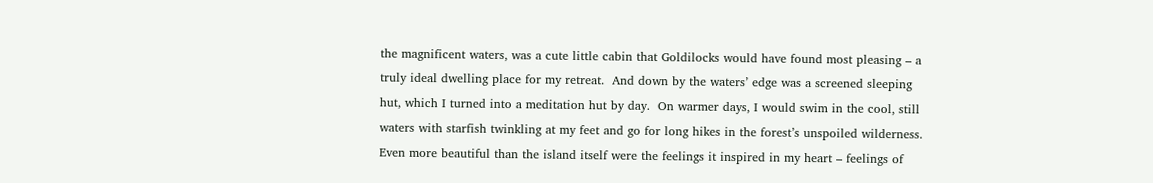the magnificent waters, was a cute little cabin that Goldilocks would have found most pleasing – a truly ideal dwelling place for my retreat.  And down by the waters’ edge was a screened sleeping hut, which I turned into a meditation hut by day.  On warmer days, I would swim in the cool, still waters with starfish twinkling at my feet and go for long hikes in the forest’s unspoiled wilderness.  Even more beautiful than the island itself were the feelings it inspired in my heart – feelings of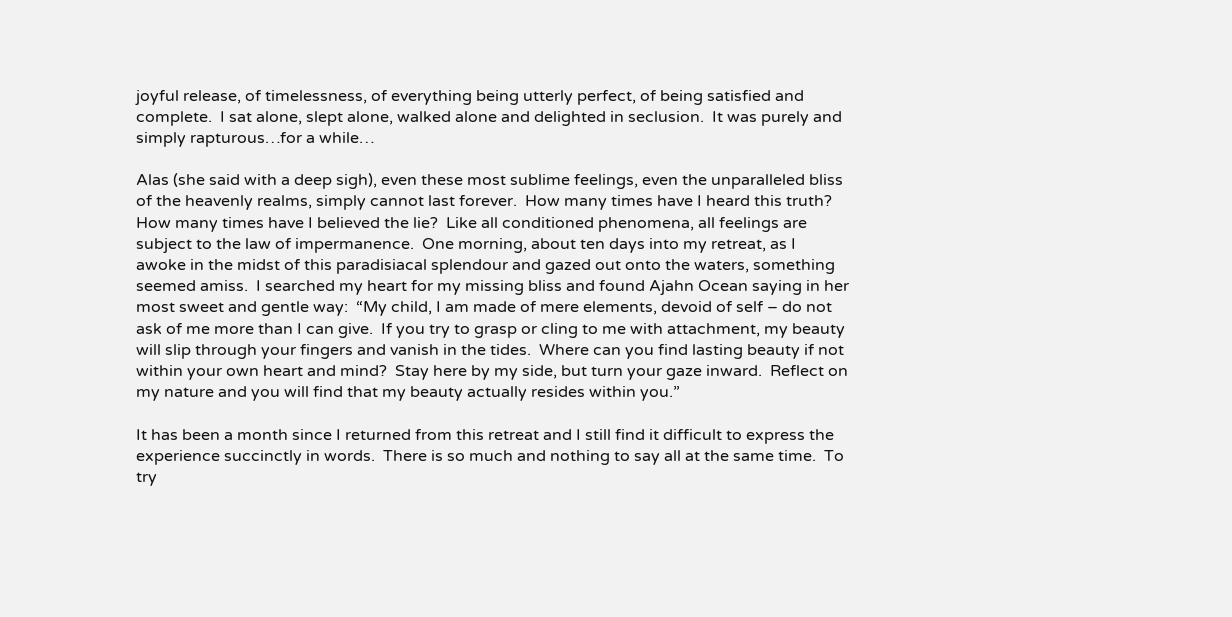joyful release, of timelessness, of everything being utterly perfect, of being satisfied and complete.  I sat alone, slept alone, walked alone and delighted in seclusion.  It was purely and simply rapturous…for a while…

Alas (she said with a deep sigh), even these most sublime feelings, even the unparalleled bliss of the heavenly realms, simply cannot last forever.  How many times have I heard this truth?  How many times have I believed the lie?  Like all conditioned phenomena, all feelings are subject to the law of impermanence.  One morning, about ten days into my retreat, as I awoke in the midst of this paradisiacal splendour and gazed out onto the waters, something seemed amiss.  I searched my heart for my missing bliss and found Ajahn Ocean saying in her most sweet and gentle way:  “My child, I am made of mere elements, devoid of self – do not ask of me more than I can give.  If you try to grasp or cling to me with attachment, my beauty will slip through your fingers and vanish in the tides.  Where can you find lasting beauty if not within your own heart and mind?  Stay here by my side, but turn your gaze inward.  Reflect on my nature and you will find that my beauty actually resides within you.”

It has been a month since I returned from this retreat and I still find it difficult to express the experience succinctly in words.  There is so much and nothing to say all at the same time.  To try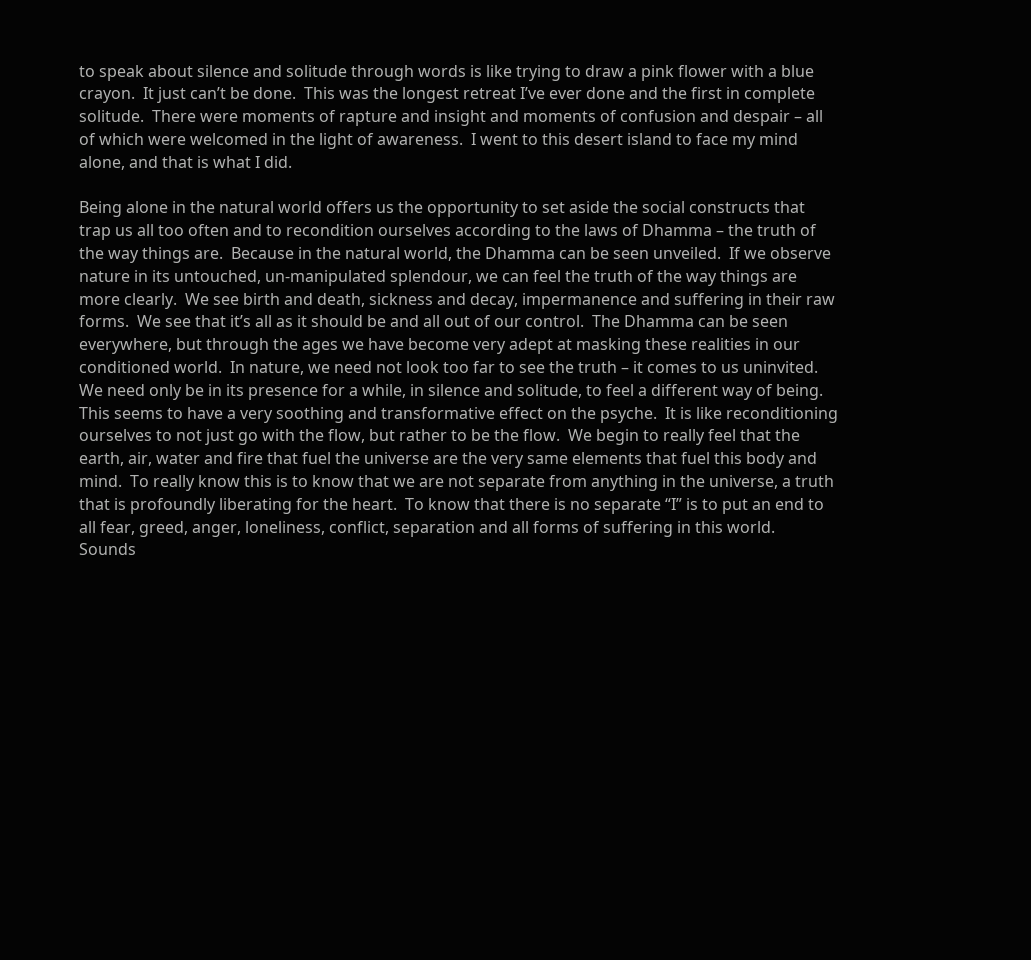to speak about silence and solitude through words is like trying to draw a pink flower with a blue crayon.  It just can’t be done.  This was the longest retreat I’ve ever done and the first in complete solitude.  There were moments of rapture and insight and moments of confusion and despair – all of which were welcomed in the light of awareness.  I went to this desert island to face my mind alone, and that is what I did.

Being alone in the natural world offers us the opportunity to set aside the social constructs that trap us all too often and to recondition ourselves according to the laws of Dhamma – the truth of the way things are.  Because in the natural world, the Dhamma can be seen unveiled.  If we observe nature in its untouched, un-manipulated splendour, we can feel the truth of the way things are more clearly.  We see birth and death, sickness and decay, impermanence and suffering in their raw forms.  We see that it’s all as it should be and all out of our control.  The Dhamma can be seen everywhere, but through the ages we have become very adept at masking these realities in our conditioned world.  In nature, we need not look too far to see the truth – it comes to us uninvited.  We need only be in its presence for a while, in silence and solitude, to feel a different way of being.  This seems to have a very soothing and transformative effect on the psyche.  It is like reconditioning ourselves to not just go with the flow, but rather to be the flow.  We begin to really feel that the earth, air, water and fire that fuel the universe are the very same elements that fuel this body and mind.  To really know this is to know that we are not separate from anything in the universe, a truth that is profoundly liberating for the heart.  To know that there is no separate “I” is to put an end to all fear, greed, anger, loneliness, conflict, separation and all forms of suffering in this world.  Sounds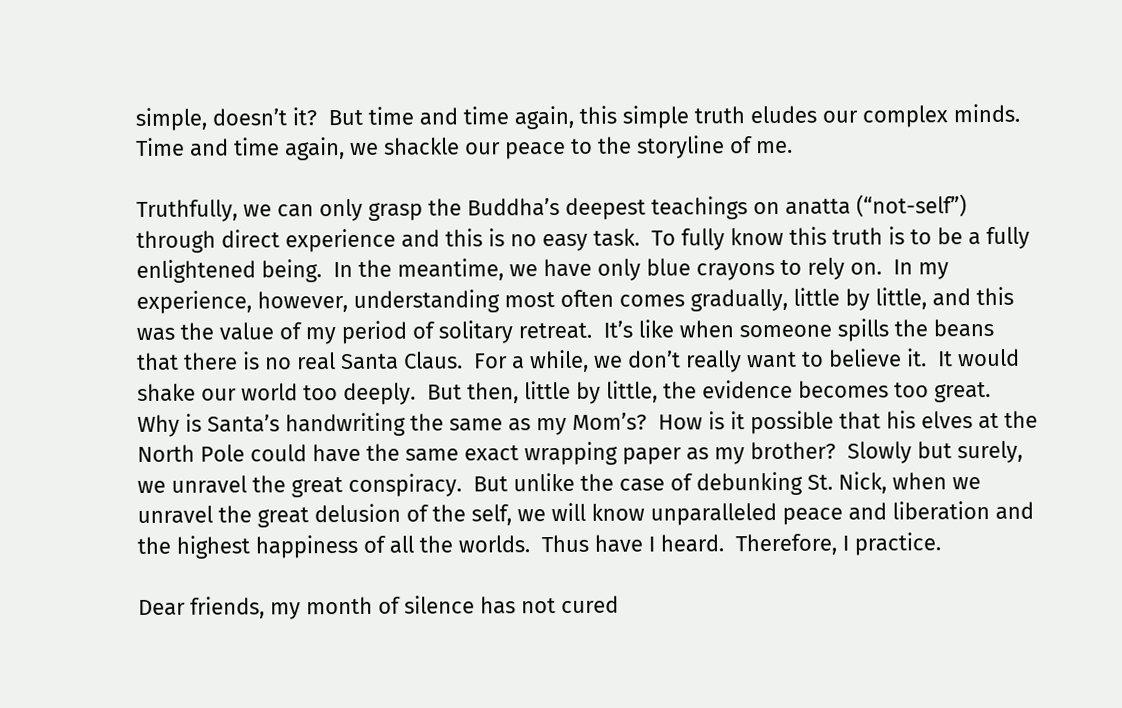simple, doesn’t it?  But time and time again, this simple truth eludes our complex minds.  Time and time again, we shackle our peace to the storyline of me.

Truthfully, we can only grasp the Buddha’s deepest teachings on anatta (“not-self”) through direct experience and this is no easy task.  To fully know this truth is to be a fully enlightened being.  In the meantime, we have only blue crayons to rely on.  In my experience, however, understanding most often comes gradually, little by little, and this was the value of my period of solitary retreat.  It’s like when someone spills the beans that there is no real Santa Claus.  For a while, we don’t really want to believe it.  It would shake our world too deeply.  But then, little by little, the evidence becomes too great.  Why is Santa’s handwriting the same as my Mom’s?  How is it possible that his elves at the North Pole could have the same exact wrapping paper as my brother?  Slowly but surely, we unravel the great conspiracy.  But unlike the case of debunking St. Nick, when we unravel the great delusion of the self, we will know unparalleled peace and liberation and the highest happiness of all the worlds.  Thus have I heard.  Therefore, I practice.

Dear friends, my month of silence has not cured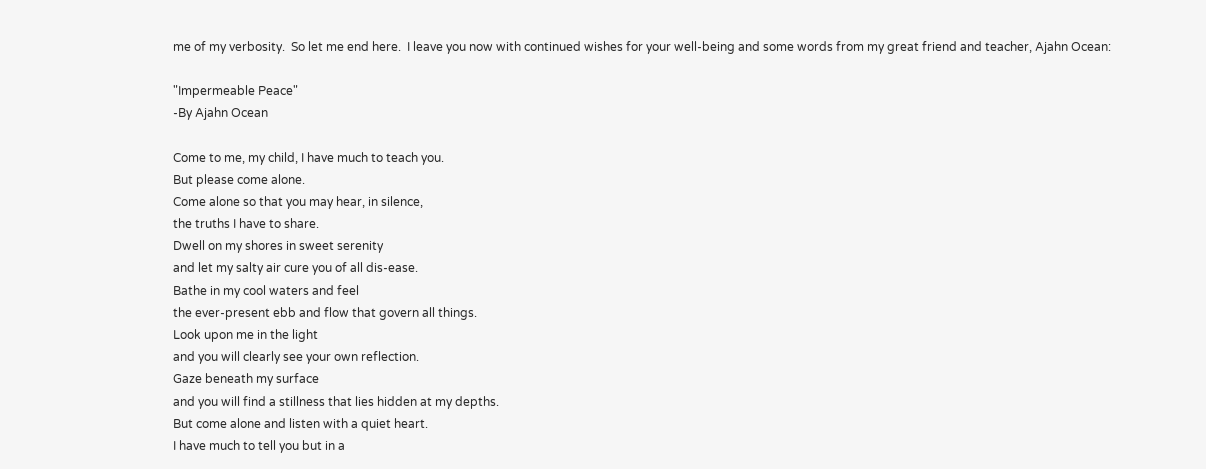me of my verbosity.  So let me end here.  I leave you now with continued wishes for your well-being and some words from my great friend and teacher, Ajahn Ocean:

"Impermeable Peace"
-By Ajahn Ocean

Come to me, my child, I have much to teach you.
But please come alone.
Come alone so that you may hear, in silence,
the truths I have to share.
Dwell on my shores in sweet serenity
and let my salty air cure you of all dis-ease.
Bathe in my cool waters and feel
the ever-present ebb and flow that govern all things.
Look upon me in the light
and you will clearly see your own reflection.
Gaze beneath my surface
and you will find a stillness that lies hidden at my depths.
But come alone and listen with a quiet heart.
I have much to tell you but in a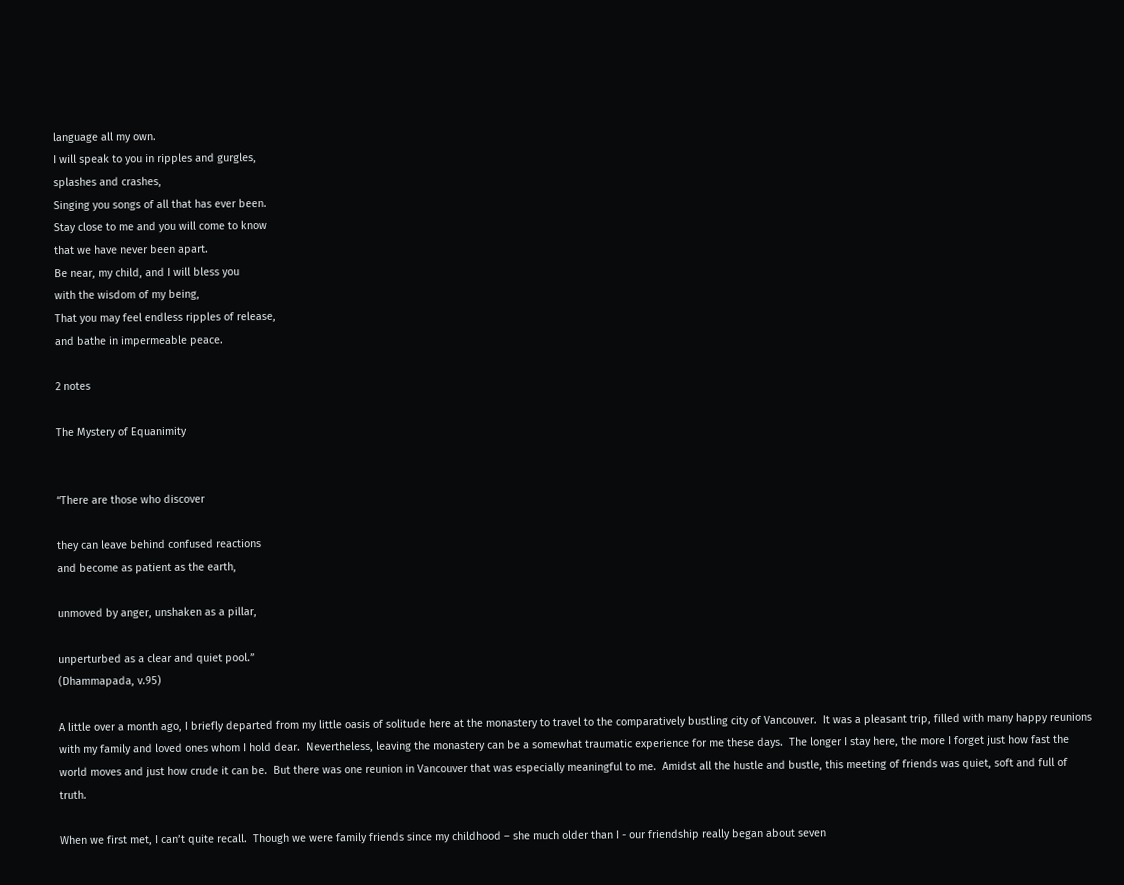language all my own.
I will speak to you in ripples and gurgles,
splashes and crashes,
Singing you songs of all that has ever been.
Stay close to me and you will come to know
that we have never been apart.
Be near, my child, and I will bless you
with the wisdom of my being,
That you may feel endless ripples of release,
and bathe in impermeable peace.

2 notes

The Mystery of Equanimity


“There are those who discover

they can leave behind confused reactions
and become as patient as the earth,

unmoved by anger, unshaken as a pillar,

unperturbed as a clear and quiet pool.”
(Dhammapada, v.95)

A little over a month ago, I briefly departed from my little oasis of solitude here at the monastery to travel to the comparatively bustling city of Vancouver.  It was a pleasant trip, filled with many happy reunions with my family and loved ones whom I hold dear.  Nevertheless, leaving the monastery can be a somewhat traumatic experience for me these days.  The longer I stay here, the more I forget just how fast the world moves and just how crude it can be.  But there was one reunion in Vancouver that was especially meaningful to me.  Amidst all the hustle and bustle, this meeting of friends was quiet, soft and full of truth.

When we first met, I can’t quite recall.  Though we were family friends since my childhood – she much older than I - our friendship really began about seven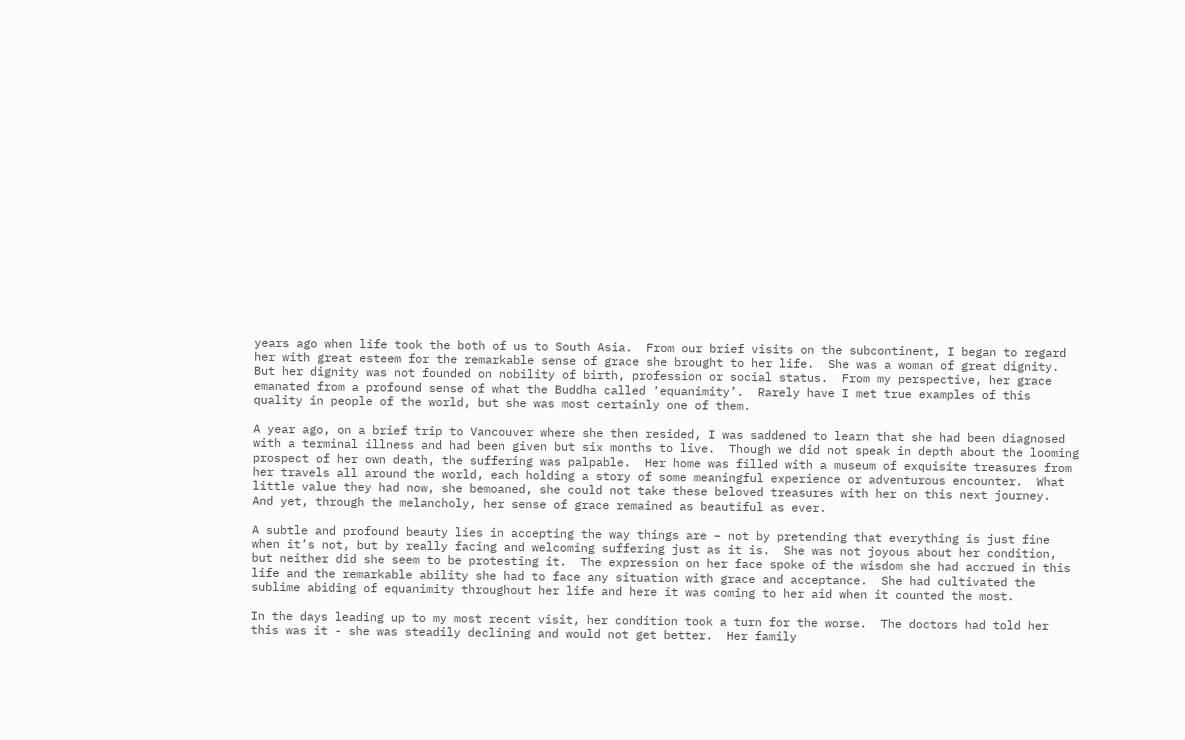years ago when life took the both of us to South Asia.  From our brief visits on the subcontinent, I began to regard her with great esteem for the remarkable sense of grace she brought to her life.  She was a woman of great dignity.  But her dignity was not founded on nobility of birth, profession or social status.  From my perspective, her grace emanated from a profound sense of what the Buddha called ‘equanimity’.  Rarely have I met true examples of this quality in people of the world, but she was most certainly one of them.

A year ago, on a brief trip to Vancouver where she then resided, I was saddened to learn that she had been diagnosed with a terminal illness and had been given but six months to live.  Though we did not speak in depth about the looming prospect of her own death, the suffering was palpable.  Her home was filled with a museum of exquisite treasures from her travels all around the world, each holding a story of some meaningful experience or adventurous encounter.  What little value they had now, she bemoaned, she could not take these beloved treasures with her on this next journey.  And yet, through the melancholy, her sense of grace remained as beautiful as ever.

A subtle and profound beauty lies in accepting the way things are – not by pretending that everything is just fine when it’s not, but by really facing and welcoming suffering just as it is.  She was not joyous about her condition, but neither did she seem to be protesting it.  The expression on her face spoke of the wisdom she had accrued in this life and the remarkable ability she had to face any situation with grace and acceptance.  She had cultivated the sublime abiding of equanimity throughout her life and here it was coming to her aid when it counted the most.

In the days leading up to my most recent visit, her condition took a turn for the worse.  The doctors had told her this was it - she was steadily declining and would not get better.  Her family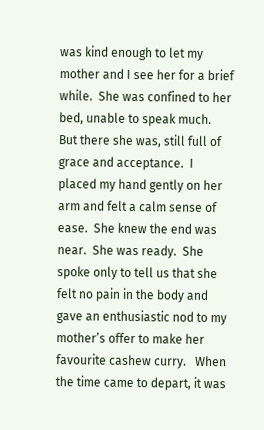was kind enough to let my mother and I see her for a brief while.  She was confined to her bed, unable to speak much.  But there she was, still full of grace and acceptance.  I placed my hand gently on her arm and felt a calm sense of ease.  She knew the end was near.  She was ready.  She spoke only to tell us that she felt no pain in the body and gave an enthusiastic nod to my mother’s offer to make her favourite cashew curry.   When the time came to depart, it was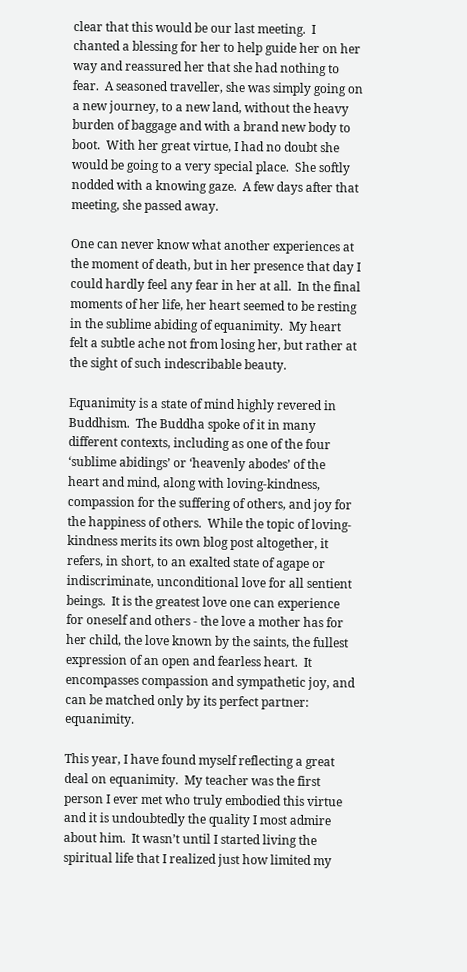clear that this would be our last meeting.  I chanted a blessing for her to help guide her on her way and reassured her that she had nothing to fear.  A seasoned traveller, she was simply going on a new journey, to a new land, without the heavy burden of baggage and with a brand new body to boot.  With her great virtue, I had no doubt she would be going to a very special place.  She softly nodded with a knowing gaze.  A few days after that meeting, she passed away.

One can never know what another experiences at the moment of death, but in her presence that day I could hardly feel any fear in her at all.  In the final moments of her life, her heart seemed to be resting in the sublime abiding of equanimity.  My heart felt a subtle ache not from losing her, but rather at the sight of such indescribable beauty.

Equanimity is a state of mind highly revered in Buddhism.  The Buddha spoke of it in many different contexts, including as one of the four ‘sublime abidings’ or ‘heavenly abodes’ of the heart and mind, along with loving-kindness, compassion for the suffering of others, and joy for the happiness of others.  While the topic of loving-kindness merits its own blog post altogether, it refers, in short, to an exalted state of agape or indiscriminate, unconditional love for all sentient beings.  It is the greatest love one can experience for oneself and others - the love a mother has for her child, the love known by the saints, the fullest expression of an open and fearless heart.  It encompasses compassion and sympathetic joy, and can be matched only by its perfect partner: equanimity.

This year, I have found myself reflecting a great deal on equanimity.  My teacher was the first person I ever met who truly embodied this virtue and it is undoubtedly the quality I most admire about him.  It wasn’t until I started living the spiritual life that I realized just how limited my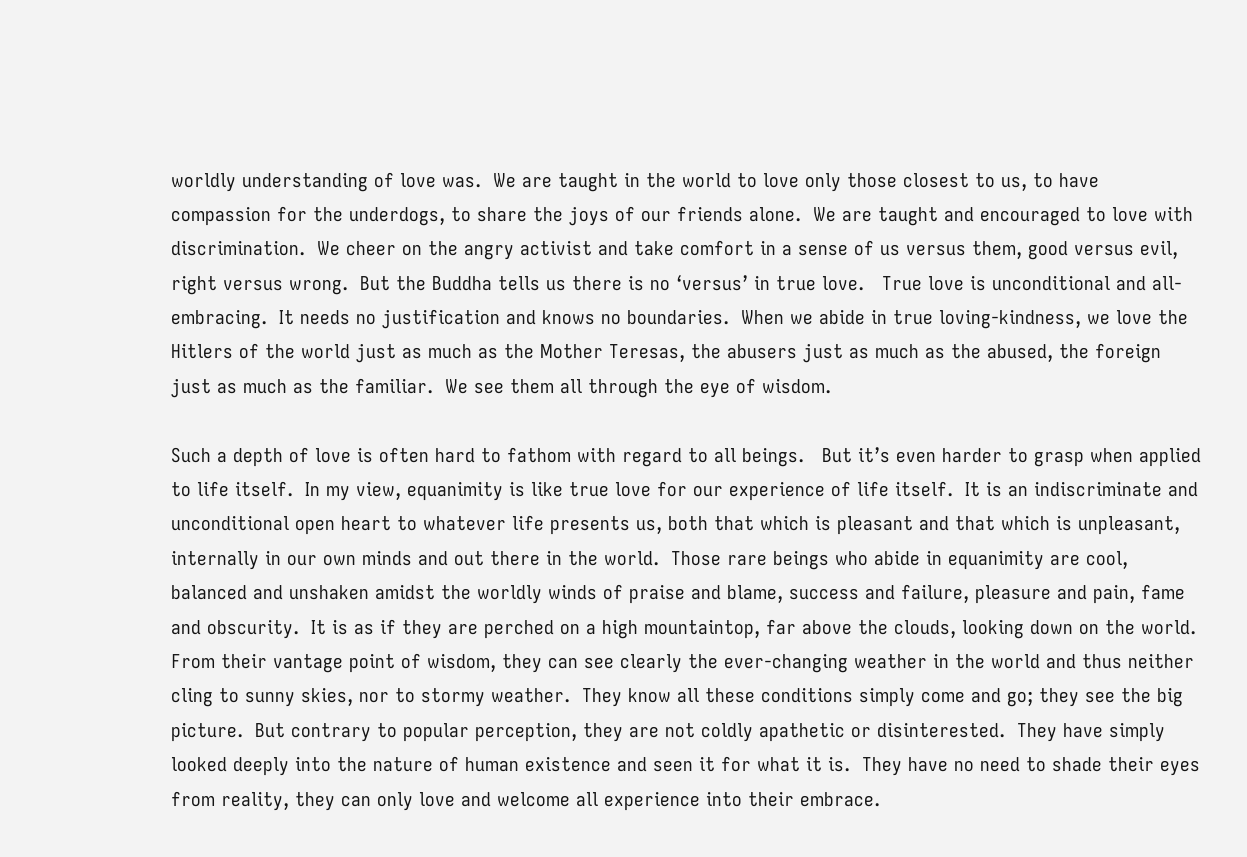worldly understanding of love was.  We are taught in the world to love only those closest to us, to have compassion for the underdogs, to share the joys of our friends alone.  We are taught and encouraged to love with discrimination.  We cheer on the angry activist and take comfort in a sense of us versus them, good versus evil, right versus wrong.  But the Buddha tells us there is no ‘versus’ in true love.   True love is unconditional and all-embracing.  It needs no justification and knows no boundaries.  When we abide in true loving-kindness, we love the Hitlers of the world just as much as the Mother Teresas, the abusers just as much as the abused, the foreign just as much as the familiar.  We see them all through the eye of wisdom.

Such a depth of love is often hard to fathom with regard to all beings.   But it’s even harder to grasp when applied to life itself.  In my view, equanimity is like true love for our experience of life itself.  It is an indiscriminate and unconditional open heart to whatever life presents us, both that which is pleasant and that which is unpleasant, internally in our own minds and out there in the world.  Those rare beings who abide in equanimity are cool, balanced and unshaken amidst the worldly winds of praise and blame, success and failure, pleasure and pain, fame and obscurity.  It is as if they are perched on a high mountaintop, far above the clouds, looking down on the world.  From their vantage point of wisdom, they can see clearly the ever-changing weather in the world and thus neither cling to sunny skies, nor to stormy weather.  They know all these conditions simply come and go; they see the big picture.  But contrary to popular perception, they are not coldly apathetic or disinterested.  They have simply looked deeply into the nature of human existence and seen it for what it is.  They have no need to shade their eyes from reality, they can only love and welcome all experience into their embrace.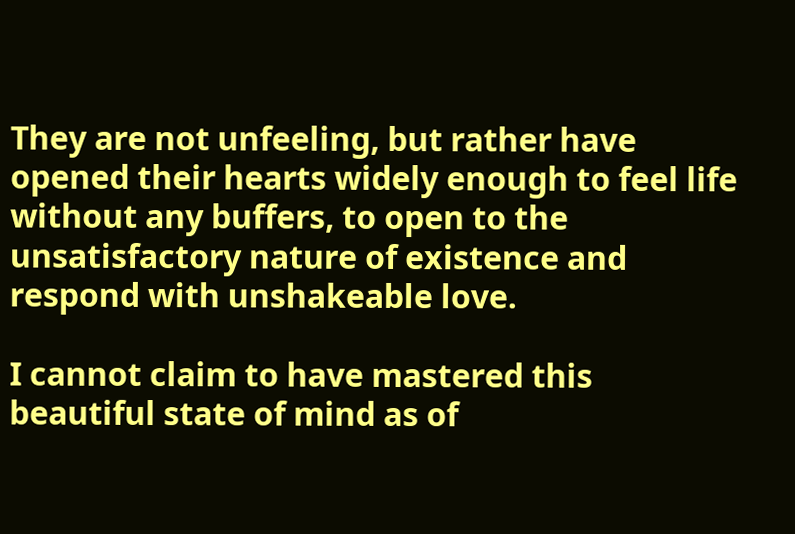They are not unfeeling, but rather have opened their hearts widely enough to feel life without any buffers, to open to the unsatisfactory nature of existence and respond with unshakeable love.

I cannot claim to have mastered this beautiful state of mind as of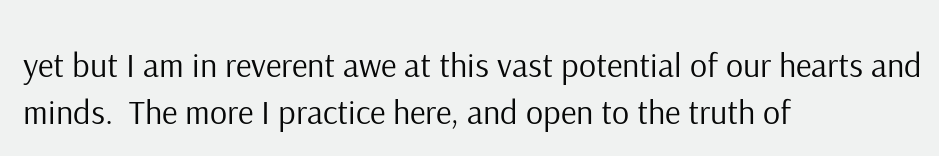yet but I am in reverent awe at this vast potential of our hearts and minds.  The more I practice here, and open to the truth of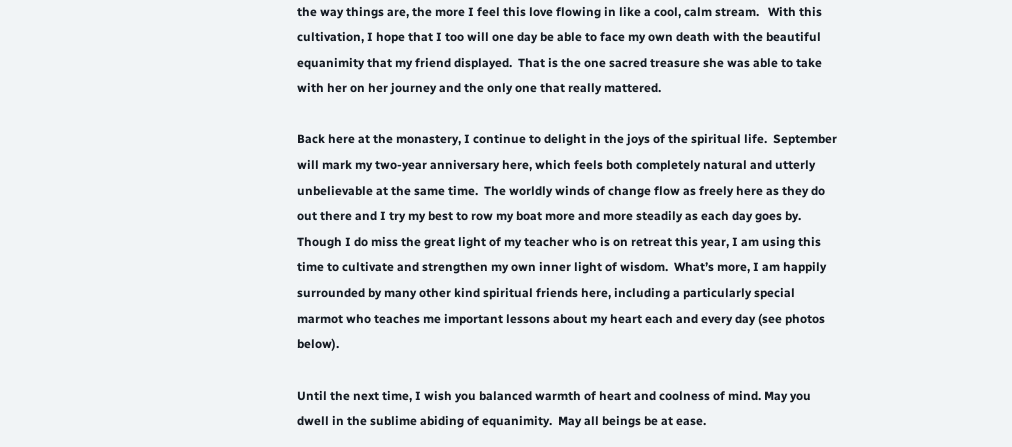the way things are, the more I feel this love flowing in like a cool, calm stream.   With this cultivation, I hope that I too will one day be able to face my own death with the beautiful equanimity that my friend displayed.  That is the one sacred treasure she was able to take with her on her journey and the only one that really mattered.

Back here at the monastery, I continue to delight in the joys of the spiritual life.  September will mark my two-year anniversary here, which feels both completely natural and utterly unbelievable at the same time.  The worldly winds of change flow as freely here as they do out there and I try my best to row my boat more and more steadily as each day goes by.  Though I do miss the great light of my teacher who is on retreat this year, I am using this time to cultivate and strengthen my own inner light of wisdom.  What’s more, I am happily surrounded by many other kind spiritual friends here, including a particularly special marmot who teaches me important lessons about my heart each and every day (see photos below).

Until the next time, I wish you balanced warmth of heart and coolness of mind. May you dwell in the sublime abiding of equanimity.  May all beings be at ease.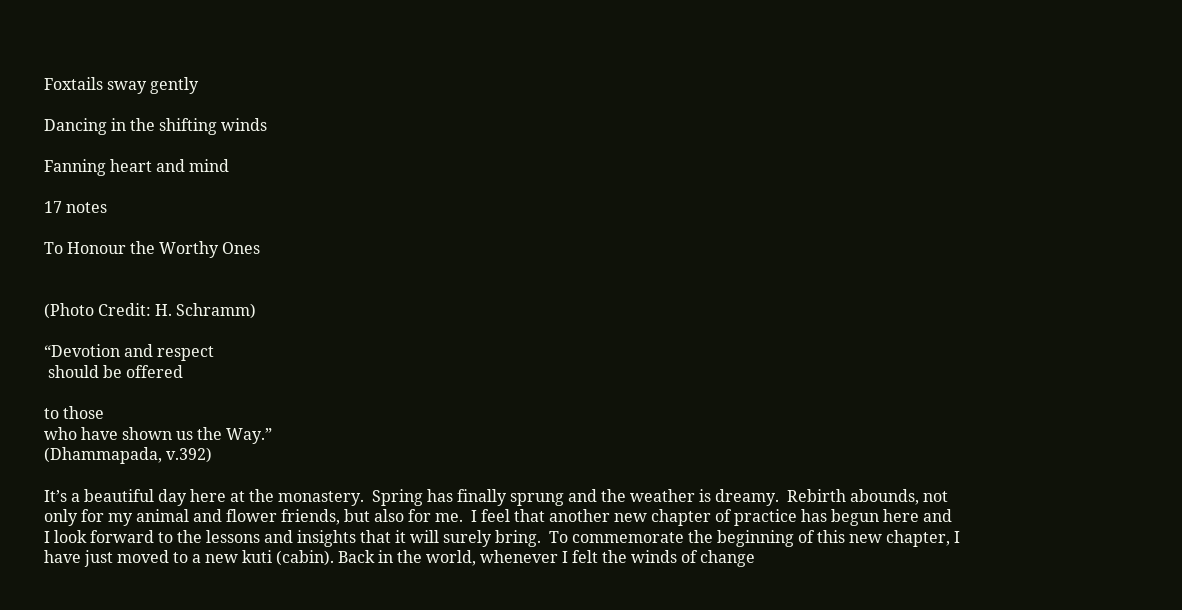Foxtails sway gently

Dancing in the shifting winds

Fanning heart and mind

17 notes

To Honour the Worthy Ones


(Photo Credit: H. Schramm)

“Devotion and respect
 should be offered

to those
who have shown us the Way.”
(Dhammapada, v.392)

It’s a beautiful day here at the monastery.  Spring has finally sprung and the weather is dreamy.  Rebirth abounds, not only for my animal and flower friends, but also for me.  I feel that another new chapter of practice has begun here and I look forward to the lessons and insights that it will surely bring.  To commemorate the beginning of this new chapter, I have just moved to a new kuti (cabin). Back in the world, whenever I felt the winds of change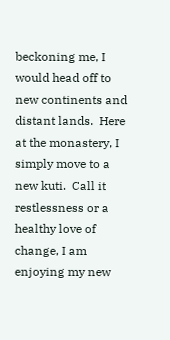beckoning me, I would head off to new continents and distant lands.  Here at the monastery, I simply move to a new kuti.  Call it restlessness or a healthy love of change, I am enjoying my new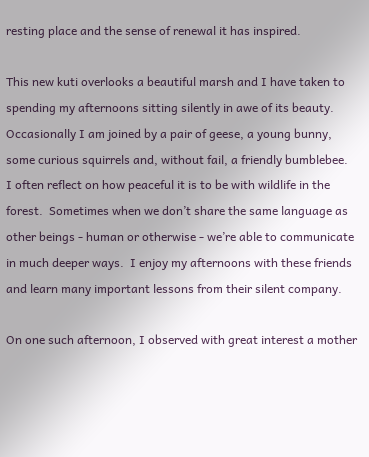resting place and the sense of renewal it has inspired.

This new kuti overlooks a beautiful marsh and I have taken to spending my afternoons sitting silently in awe of its beauty.  Occasionally I am joined by a pair of geese, a young bunny, some curious squirrels and, without fail, a friendly bumblebee.  I often reflect on how peaceful it is to be with wildlife in the forest.  Sometimes when we don’t share the same language as other beings - human or otherwise - we’re able to communicate in much deeper ways.  I enjoy my afternoons with these friends and learn many important lessons from their silent company.

On one such afternoon, I observed with great interest a mother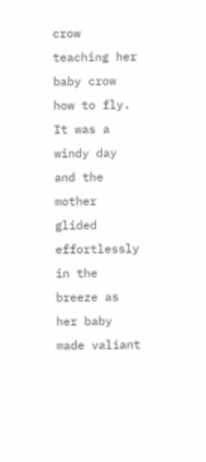crow teaching her baby crow how to fly.  It was a windy day and the mother glided effortlessly in the breeze as her baby made valiant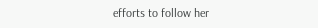efforts to follow her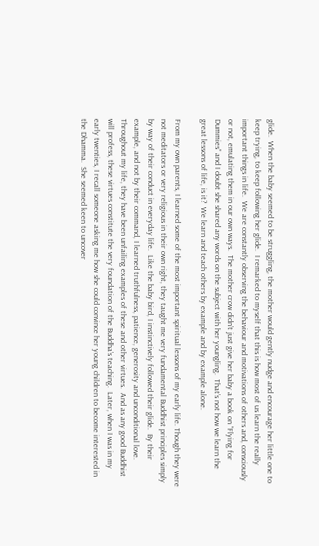glide.  When the baby seemed to be struggling, the mother would gently nudge and encourage her little one to keep trying, to keep following her glide.  I remarked to myself that this is how most of us learn the really important things in life.  We are constantly observing the behaviour and motivations of others and, consciously or not, emulating them in our own ways.  The mother crow didn’t just give her baby a book on “Flying for Dummies” and I doubt she shared any words on the subject with her youngling.  That’s not how we learn the great lessons of life, is it?  We learn and teach others by example and by example alone.

From my own parents, I learned some of the most important spiritual lessons of my early life. Though they were not meditators or very religious in their own right, they taught me very fundamental Buddhist principles simply by way of their conduct in everyday life.  Like the baby bird, I instinctively followed their glide.  By their example, and not by their command, I learned truthfulness, patience, generosity and unconditional love.  Throughout my life, they have been unfailing examples of these and other virtues.  And as any good Buddhist will profess, these virtues constitute the very foundation of the Buddha’s teaching.  Later, when I was in my early twenties, I recall someone asking me how she could convince her young children to become interested in the Dhamma.  She seemed keen to uncover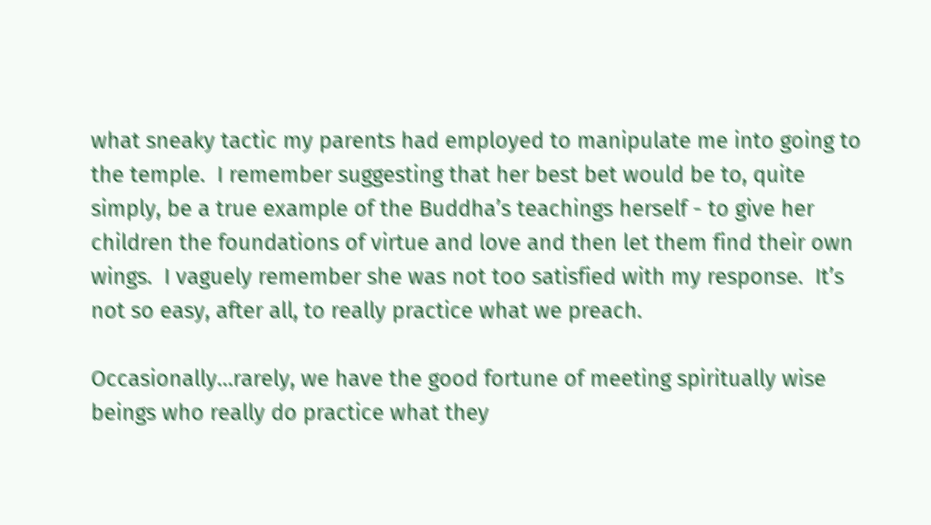what sneaky tactic my parents had employed to manipulate me into going to the temple.  I remember suggesting that her best bet would be to, quite simply, be a true example of the Buddha’s teachings herself - to give her children the foundations of virtue and love and then let them find their own wings.  I vaguely remember she was not too satisfied with my response.  It’s not so easy, after all, to really practice what we preach.

Occasionally…rarely, we have the good fortune of meeting spiritually wise beings who really do practice what they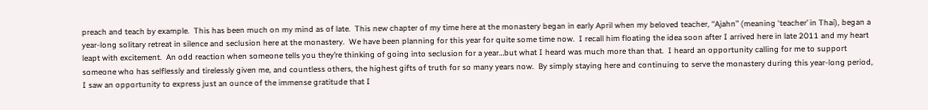preach and teach by example.  This has been much on my mind as of late.  This new chapter of my time here at the monastery began in early April when my beloved teacher, “Ajahn” (meaning ‘teacher’ in Thai), began a year-long solitary retreat in silence and seclusion here at the monastery.  We have been planning for this year for quite some time now.  I recall him floating the idea soon after I arrived here in late 2011 and my heart leapt with excitement.  An odd reaction when someone tells you they’re thinking of going into seclusion for a year…but what I heard was much more than that.  I heard an opportunity calling for me to support someone who has selflessly and tirelessly given me, and countless others, the highest gifts of truth for so many years now.  By simply staying here and continuing to serve the monastery during this year-long period, I saw an opportunity to express just an ounce of the immense gratitude that I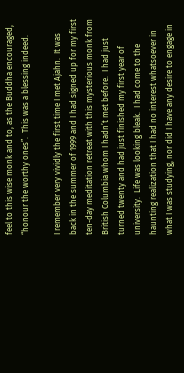feel to this wise monk and to, as the Buddha encouraged, “honour the worthy ones”.  This was a blessing indeed.

I remember very vividly the first time I met Ajahn.  It was back in the summer of 1999 and I had signed up for my first ten-day meditation retreat with this mysterious monk from British Columbia whom I hadn’t met before.  I had just turned twenty and had just finished my first year of university.  Life was looking bleak.  I had come to the haunting realization that I had no interest whatsoever in what I was studying, nor did I have any desire to engage in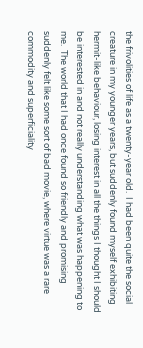the frivolities of life as a twenty-year old.  I had been quite the social creature in my younger years, but suddenly found myself exhibiting hermit-like behaviour, losing interest in all the things I thought I should be interested in and not really understanding what was happening to me.  The world that I had once found so friendly and promising suddenly felt like some sort of bad movie, where virtue was a rare commodity and superficiality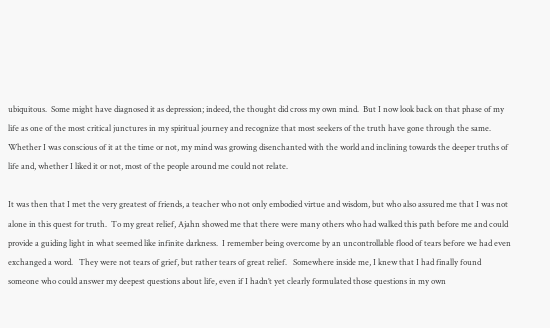ubiquitous.  Some might have diagnosed it as depression; indeed, the thought did cross my own mind.  But I now look back on that phase of my life as one of the most critical junctures in my spiritual journey and recognize that most seekers of the truth have gone through the same.  Whether I was conscious of it at the time or not, my mind was growing disenchanted with the world and inclining towards the deeper truths of life and, whether I liked it or not, most of the people around me could not relate.

It was then that I met the very greatest of friends, a teacher who not only embodied virtue and wisdom, but who also assured me that I was not alone in this quest for truth.  To my great relief, Ajahn showed me that there were many others who had walked this path before me and could provide a guiding light in what seemed like infinite darkness.  I remember being overcome by an uncontrollable flood of tears before we had even exchanged a word.   They were not tears of grief, but rather tears of great relief.   Somewhere inside me, I knew that I had finally found someone who could answer my deepest questions about life, even if I hadn’t yet clearly formulated those questions in my own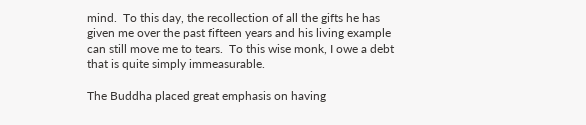mind.  To this day, the recollection of all the gifts he has given me over the past fifteen years and his living example can still move me to tears.  To this wise monk, I owe a debt that is quite simply immeasurable.

The Buddha placed great emphasis on having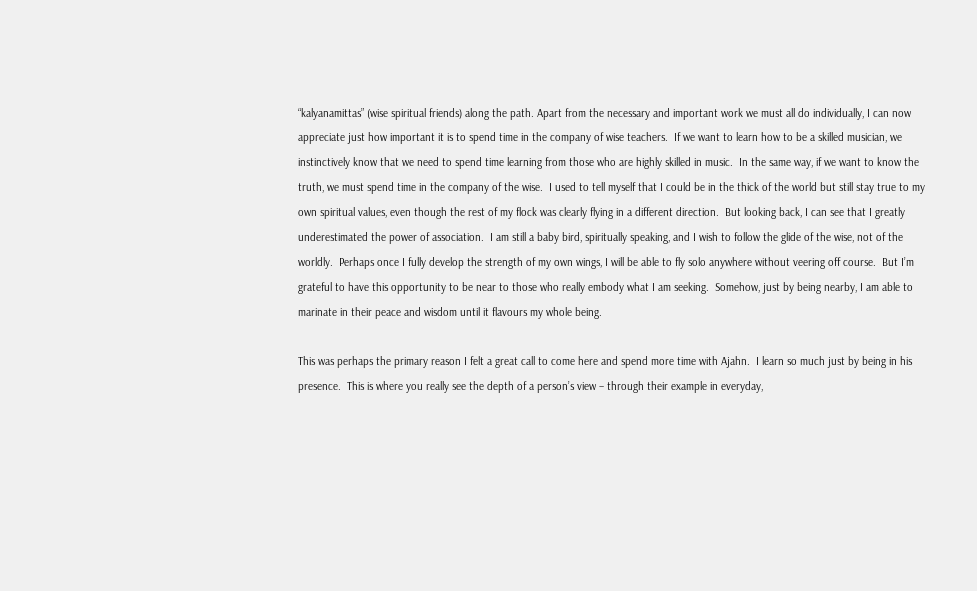“kalyanamittas” (wise spiritual friends) along the path. Apart from the necessary and important work we must all do individually, I can now appreciate just how important it is to spend time in the company of wise teachers.  If we want to learn how to be a skilled musician, we instinctively know that we need to spend time learning from those who are highly skilled in music.  In the same way, if we want to know the truth, we must spend time in the company of the wise.  I used to tell myself that I could be in the thick of the world but still stay true to my own spiritual values, even though the rest of my flock was clearly flying in a different direction.  But looking back, I can see that I greatly underestimated the power of association.  I am still a baby bird, spiritually speaking, and I wish to follow the glide of the wise, not of the worldly.  Perhaps once I fully develop the strength of my own wings, I will be able to fly solo anywhere without veering off course.  But I’m grateful to have this opportunity to be near to those who really embody what I am seeking.  Somehow, just by being nearby, I am able to marinate in their peace and wisdom until it flavours my whole being.

This was perhaps the primary reason I felt a great call to come here and spend more time with Ajahn.  I learn so much just by being in his presence.  This is where you really see the depth of a person’s view – through their example in everyday,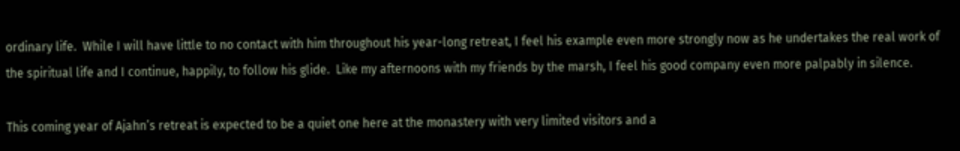ordinary life.  While I will have little to no contact with him throughout his year-long retreat, I feel his example even more strongly now as he undertakes the real work of the spiritual life and I continue, happily, to follow his glide.  Like my afternoons with my friends by the marsh, I feel his good company even more palpably in silence.

This coming year of Ajahn’s retreat is expected to be a quiet one here at the monastery with very limited visitors and a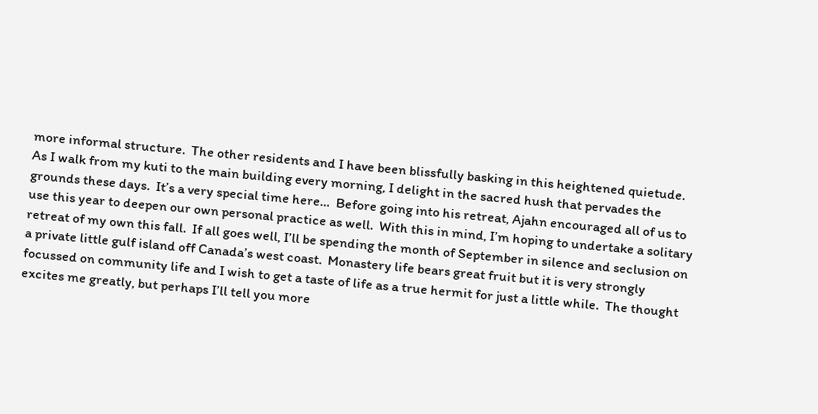more informal structure.  The other residents and I have been blissfully basking in this heightened quietude.  As I walk from my kuti to the main building every morning, I delight in the sacred hush that pervades the grounds these days.  It’s a very special time here…  Before going into his retreat, Ajahn encouraged all of us to use this year to deepen our own personal practice as well.  With this in mind, I’m hoping to undertake a solitary retreat of my own this fall.  If all goes well, I’ll be spending the month of September in silence and seclusion on a private little gulf island off Canada’s west coast.  Monastery life bears great fruit but it is very strongly focussed on community life and I wish to get a taste of life as a true hermit for just a little while.  The thought excites me greatly, but perhaps I’ll tell you more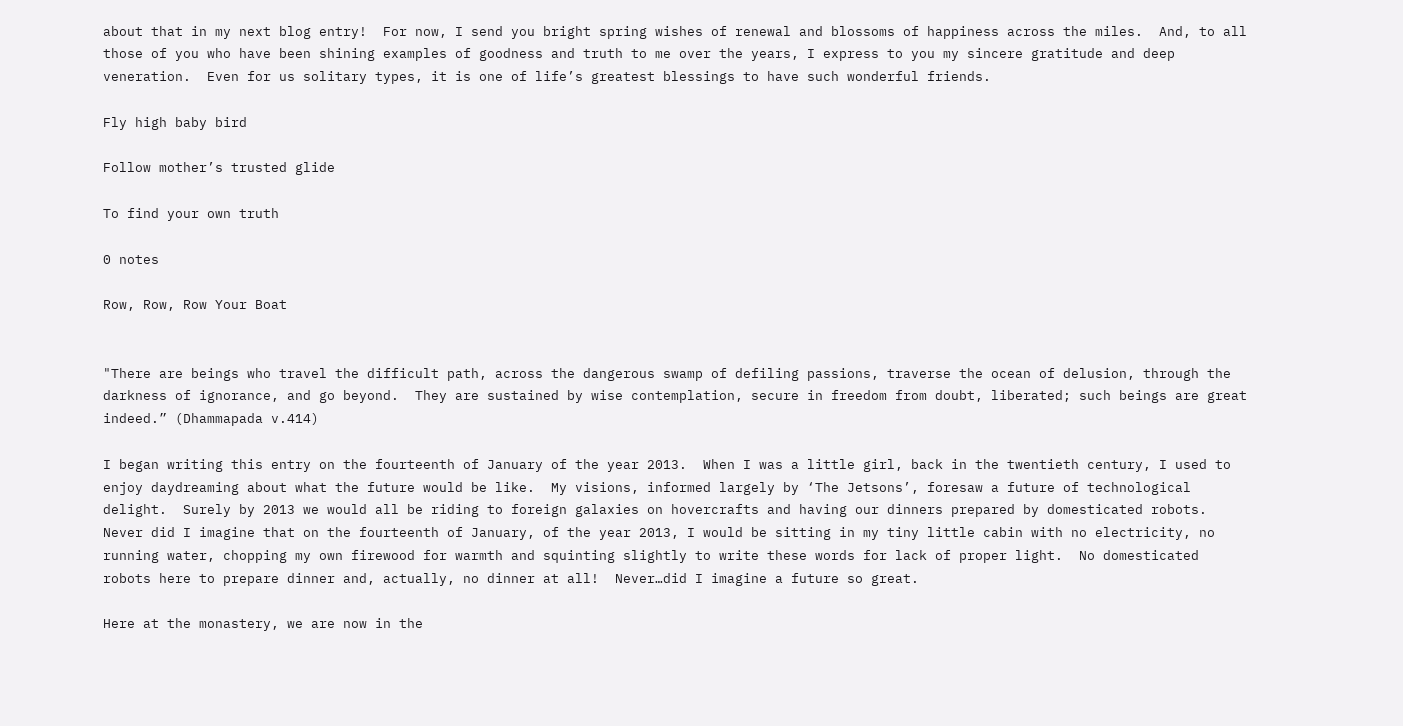about that in my next blog entry!  For now, I send you bright spring wishes of renewal and blossoms of happiness across the miles.  And, to all those of you who have been shining examples of goodness and truth to me over the years, I express to you my sincere gratitude and deep veneration.  Even for us solitary types, it is one of life’s greatest blessings to have such wonderful friends.

Fly high baby bird

Follow mother’s trusted glide

To find your own truth

0 notes

Row, Row, Row Your Boat


"There are beings who travel the difficult path, across the dangerous swamp of defiling passions, traverse the ocean of delusion, through the darkness of ignorance, and go beyond.  They are sustained by wise contemplation, secure in freedom from doubt, liberated; such beings are great indeed.” (Dhammapada v.414)

I began writing this entry on the fourteenth of January of the year 2013.  When I was a little girl, back in the twentieth century, I used to enjoy daydreaming about what the future would be like.  My visions, informed largely by ‘The Jetsons’, foresaw a future of technological delight.  Surely by 2013 we would all be riding to foreign galaxies on hovercrafts and having our dinners prepared by domesticated robots.  Never did I imagine that on the fourteenth of January, of the year 2013, I would be sitting in my tiny little cabin with no electricity, no running water, chopping my own firewood for warmth and squinting slightly to write these words for lack of proper light.  No domesticated robots here to prepare dinner and, actually, no dinner at all!  Never…did I imagine a future so great.

Here at the monastery, we are now in the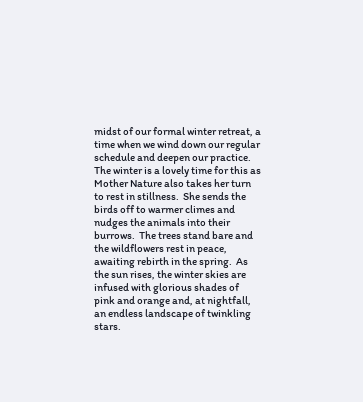midst of our formal winter retreat, a time when we wind down our regular schedule and deepen our practice.  The winter is a lovely time for this as Mother Nature also takes her turn to rest in stillness.  She sends the birds off to warmer climes and nudges the animals into their burrows.  The trees stand bare and the wildflowers rest in peace, awaiting rebirth in the spring.  As the sun rises, the winter skies are infused with glorious shades of pink and orange and, at nightfall, an endless landscape of twinkling stars.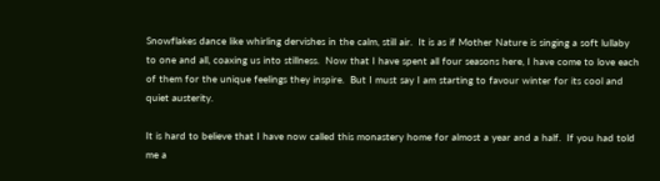Snowflakes dance like whirling dervishes in the calm, still air.  It is as if Mother Nature is singing a soft lullaby to one and all, coaxing us into stillness.  Now that I have spent all four seasons here, I have come to love each of them for the unique feelings they inspire.  But I must say I am starting to favour winter for its cool and quiet austerity.

It is hard to believe that I have now called this monastery home for almost a year and a half.  If you had told me a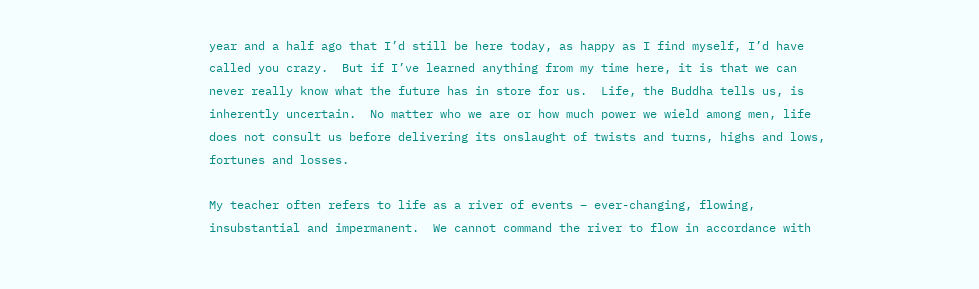year and a half ago that I’d still be here today, as happy as I find myself, I’d have called you crazy.  But if I’ve learned anything from my time here, it is that we can never really know what the future has in store for us.  Life, the Buddha tells us, is inherently uncertain.  No matter who we are or how much power we wield among men, life does not consult us before delivering its onslaught of twists and turns, highs and lows, fortunes and losses.

My teacher often refers to life as a river of events – ever-changing, flowing, insubstantial and impermanent.  We cannot command the river to flow in accordance with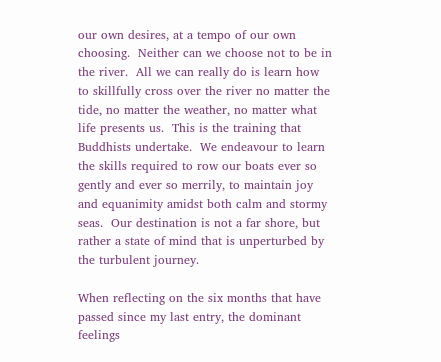our own desires, at a tempo of our own choosing.  Neither can we choose not to be in the river.  All we can really do is learn how to skillfully cross over the river no matter the tide, no matter the weather, no matter what life presents us.  This is the training that Buddhists undertake.  We endeavour to learn the skills required to row our boats ever so gently and ever so merrily, to maintain joy and equanimity amidst both calm and stormy seas.  Our destination is not a far shore, but rather a state of mind that is unperturbed by the turbulent journey.

When reflecting on the six months that have passed since my last entry, the dominant feelings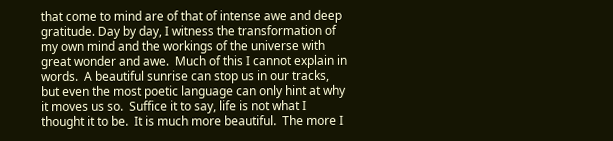that come to mind are of that of intense awe and deep gratitude. Day by day, I witness the transformation of my own mind and the workings of the universe with great wonder and awe.  Much of this I cannot explain in words.  A beautiful sunrise can stop us in our tracks, but even the most poetic language can only hint at why it moves us so.  Suffice it to say, life is not what I thought it to be.  It is much more beautiful.  The more I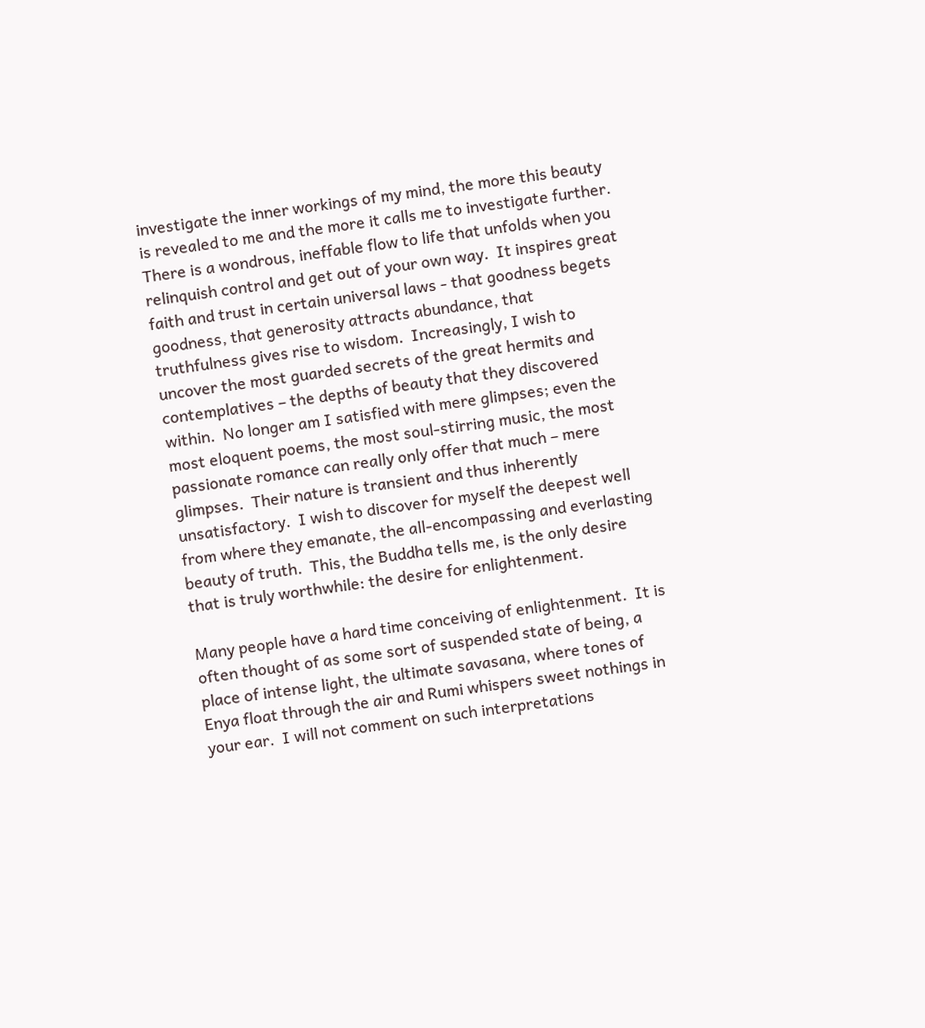investigate the inner workings of my mind, the more this beauty is revealed to me and the more it calls me to investigate further.  There is a wondrous, ineffable flow to life that unfolds when you relinquish control and get out of your own way.  It inspires great faith and trust in certain universal laws - that goodness begets goodness, that generosity attracts abundance, that truthfulness gives rise to wisdom.  Increasingly, I wish to uncover the most guarded secrets of the great hermits and contemplatives – the depths of beauty that they discovered within.  No longer am I satisfied with mere glimpses; even the most eloquent poems, the most soul-stirring music, the most passionate romance can really only offer that much – mere glimpses.  Their nature is transient and thus inherently unsatisfactory.  I wish to discover for myself the deepest well from where they emanate, the all-encompassing and everlasting beauty of truth.  This, the Buddha tells me, is the only desire that is truly worthwhile: the desire for enlightenment.

Many people have a hard time conceiving of enlightenment.  It is often thought of as some sort of suspended state of being, a place of intense light, the ultimate savasana, where tones of Enya float through the air and Rumi whispers sweet nothings in your ear.  I will not comment on such interpretations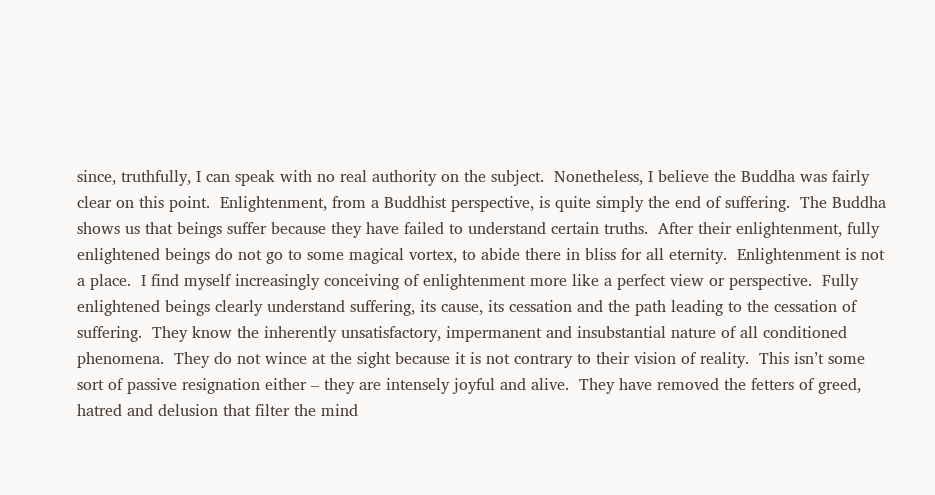since, truthfully, I can speak with no real authority on the subject.  Nonetheless, I believe the Buddha was fairly clear on this point.  Enlightenment, from a Buddhist perspective, is quite simply the end of suffering.  The Buddha shows us that beings suffer because they have failed to understand certain truths.  After their enlightenment, fully enlightened beings do not go to some magical vortex, to abide there in bliss for all eternity.  Enlightenment is not a place.  I find myself increasingly conceiving of enlightenment more like a perfect view or perspective.  Fully enlightened beings clearly understand suffering, its cause, its cessation and the path leading to the cessation of suffering.  They know the inherently unsatisfactory, impermanent and insubstantial nature of all conditioned phenomena.  They do not wince at the sight because it is not contrary to their vision of reality.  This isn’t some sort of passive resignation either – they are intensely joyful and alive.  They have removed the fetters of greed, hatred and delusion that filter the mind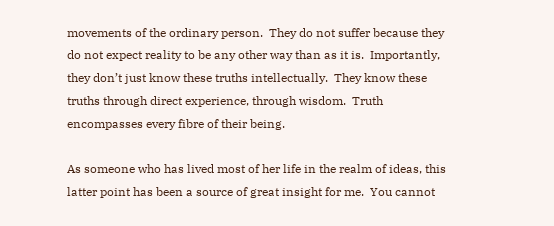movements of the ordinary person.  They do not suffer because they do not expect reality to be any other way than as it is.  Importantly, they don’t just know these truths intellectually.  They know these truths through direct experience, through wisdom.  Truth encompasses every fibre of their being.

As someone who has lived most of her life in the realm of ideas, this latter point has been a source of great insight for me.  You cannot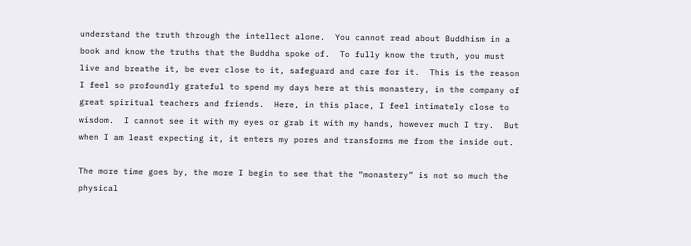understand the truth through the intellect alone.  You cannot read about Buddhism in a book and know the truths that the Buddha spoke of.  To fully know the truth, you must live and breathe it, be ever close to it, safeguard and care for it.  This is the reason I feel so profoundly grateful to spend my days here at this monastery, in the company of great spiritual teachers and friends.  Here, in this place, I feel intimately close to wisdom.  I cannot see it with my eyes or grab it with my hands, however much I try.  But when I am least expecting it, it enters my pores and transforms me from the inside out.

The more time goes by, the more I begin to see that the “monastery” is not so much the physical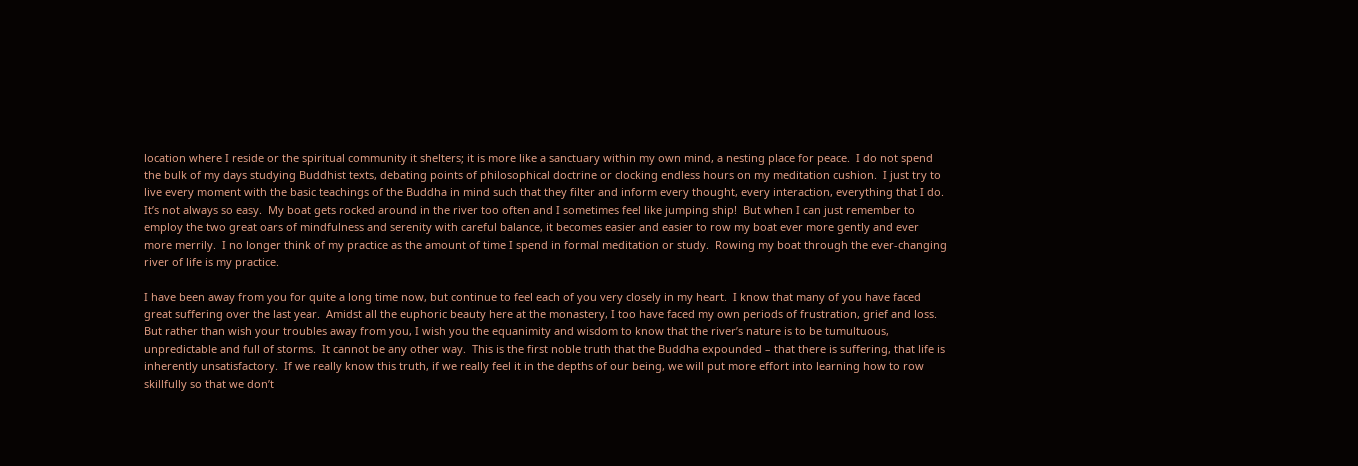location where I reside or the spiritual community it shelters; it is more like a sanctuary within my own mind, a nesting place for peace.  I do not spend the bulk of my days studying Buddhist texts, debating points of philosophical doctrine or clocking endless hours on my meditation cushion.  I just try to live every moment with the basic teachings of the Buddha in mind such that they filter and inform every thought, every interaction, everything that I do.  It’s not always so easy.  My boat gets rocked around in the river too often and I sometimes feel like jumping ship!  But when I can just remember to employ the two great oars of mindfulness and serenity with careful balance, it becomes easier and easier to row my boat ever more gently and ever more merrily.  I no longer think of my practice as the amount of time I spend in formal meditation or study.  Rowing my boat through the ever-changing river of life is my practice.

I have been away from you for quite a long time now, but continue to feel each of you very closely in my heart.  I know that many of you have faced great suffering over the last year.  Amidst all the euphoric beauty here at the monastery, I too have faced my own periods of frustration, grief and loss.  But rather than wish your troubles away from you, I wish you the equanimity and wisdom to know that the river’s nature is to be tumultuous, unpredictable and full of storms.  It cannot be any other way.  This is the first noble truth that the Buddha expounded – that there is suffering, that life is inherently unsatisfactory.  If we really know this truth, if we really feel it in the depths of our being, we will put more effort into learning how to row skillfully so that we don’t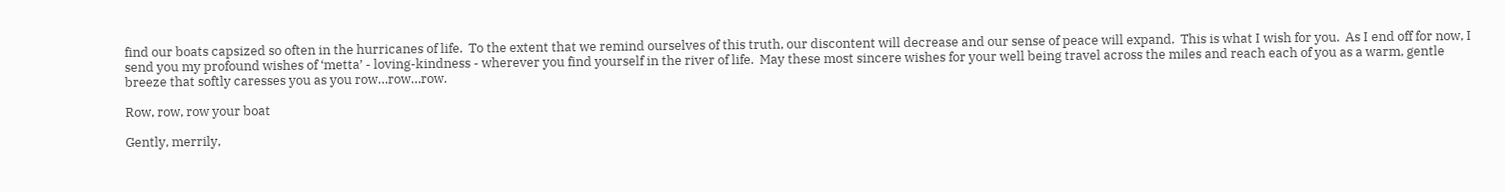find our boats capsized so often in the hurricanes of life.  To the extent that we remind ourselves of this truth, our discontent will decrease and our sense of peace will expand.  This is what I wish for you.  As I end off for now, I send you my profound wishes of ‘metta’ - loving-kindness - wherever you find yourself in the river of life.  May these most sincere wishes for your well being travel across the miles and reach each of you as a warm, gentle breeze that softly caresses you as you row…row…row.

Row, row, row your boat

Gently, merrily,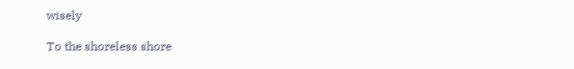wisely

To the shoreless shore